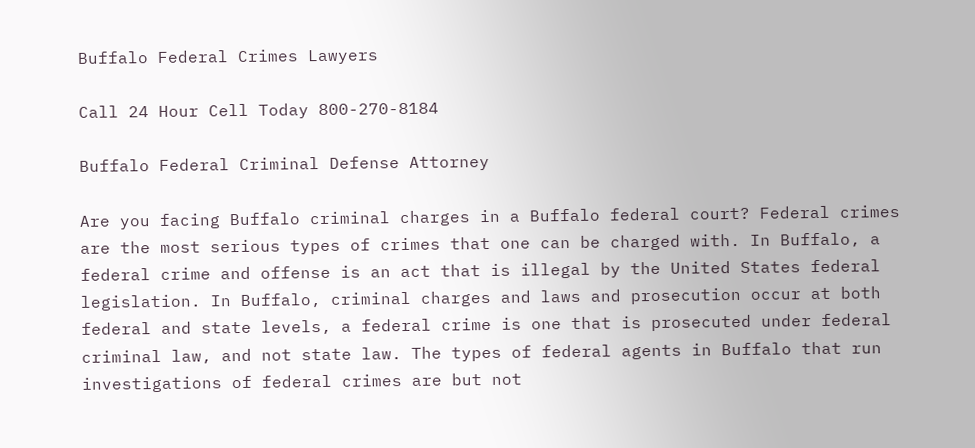Buffalo Federal Crimes Lawyers

Call 24 Hour Cell Today 800-270-8184

Buffalo Federal Criminal Defense Attorney

Are you facing Buffalo criminal charges in a Buffalo federal court? Federal crimes are the most serious types of crimes that one can be charged with. In Buffalo, a federal crime and offense is an act that is illegal by the United States federal legislation. In Buffalo, criminal charges and laws and prosecution occur at both federal and state levels, a federal crime is one that is prosecuted under federal criminal law, and not state law. The types of federal agents in Buffalo that run investigations of federal crimes are but not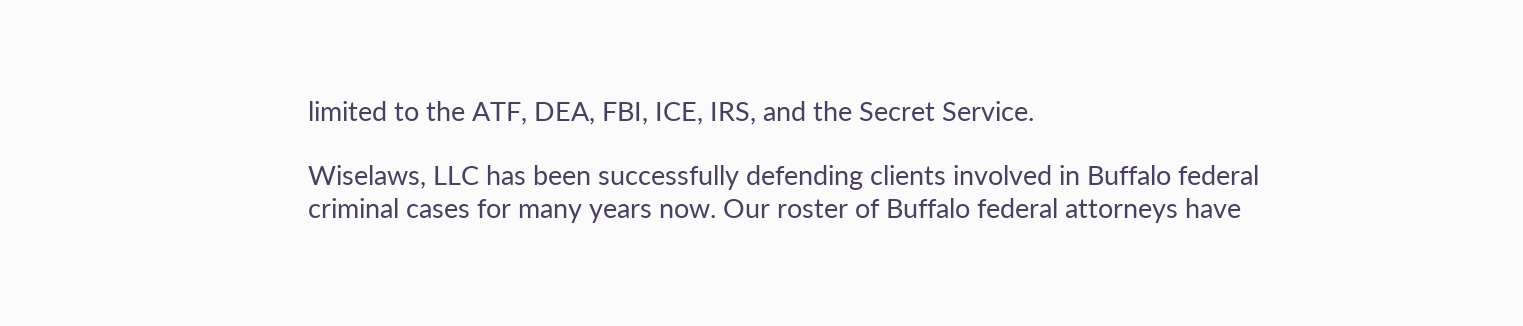limited to the ATF, DEA, FBI, ICE, IRS, and the Secret Service.

Wiselaws, LLC has been successfully defending clients involved in Buffalo federal criminal cases for many years now. Our roster of Buffalo federal attorneys have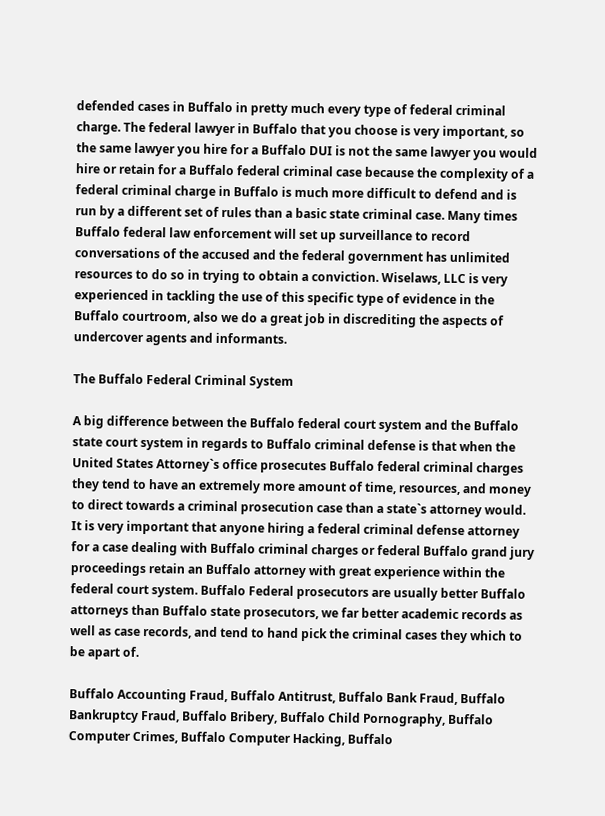defended cases in Buffalo in pretty much every type of federal criminal charge. The federal lawyer in Buffalo that you choose is very important, so the same lawyer you hire for a Buffalo DUI is not the same lawyer you would hire or retain for a Buffalo federal criminal case because the complexity of a federal criminal charge in Buffalo is much more difficult to defend and is run by a different set of rules than a basic state criminal case. Many times Buffalo federal law enforcement will set up surveillance to record conversations of the accused and the federal government has unlimited resources to do so in trying to obtain a conviction. Wiselaws, LLC is very experienced in tackling the use of this specific type of evidence in the Buffalo courtroom, also we do a great job in discrediting the aspects of undercover agents and informants.

The Buffalo Federal Criminal System

A big difference between the Buffalo federal court system and the Buffalo state court system in regards to Buffalo criminal defense is that when the United States Attorney`s office prosecutes Buffalo federal criminal charges they tend to have an extremely more amount of time, resources, and money to direct towards a criminal prosecution case than a state`s attorney would. It is very important that anyone hiring a federal criminal defense attorney for a case dealing with Buffalo criminal charges or federal Buffalo grand jury proceedings retain an Buffalo attorney with great experience within the federal court system. Buffalo Federal prosecutors are usually better Buffalo attorneys than Buffalo state prosecutors, we far better academic records as well as case records, and tend to hand pick the criminal cases they which to be apart of.

Buffalo Accounting Fraud, Buffalo Antitrust, Buffalo Bank Fraud, Buffalo Bankruptcy Fraud, Buffalo Bribery, Buffalo Child Pornography, Buffalo Computer Crimes, Buffalo Computer Hacking, Buffalo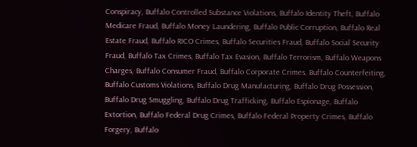Conspiracy, Buffalo Controlled Substance Violations, Buffalo Identity Theft, Buffalo Medicare Fraud, Buffalo Money Laundering, Buffalo Public Corruption, Buffalo Real Estate Fraud, Buffalo RICO Crimes, Buffalo Securities Fraud, Buffalo Social Security Fraud, Buffalo Tax Crimes, Buffalo Tax Evasion, Buffalo Terrorism, Buffalo Weapons Charges, Buffalo Consumer Fraud, Buffalo Corporate Crimes, Buffalo Counterfeiting, Buffalo Customs Violations, Buffalo Drug Manufacturing, Buffalo Drug Possession, Buffalo Drug Smuggling, Buffalo Drug Trafficking, Buffalo Espionage, Buffalo Extortion, Buffalo Federal Drug Crimes, Buffalo Federal Property Crimes, Buffalo Forgery, Buffalo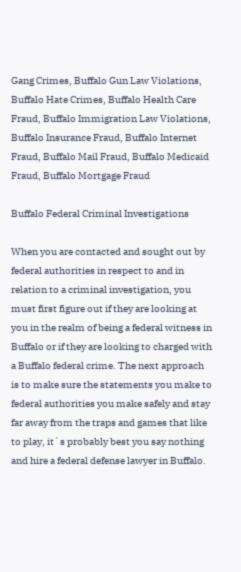Gang Crimes, Buffalo Gun Law Violations, Buffalo Hate Crimes, Buffalo Health Care Fraud, Buffalo Immigration Law Violations, Buffalo Insurance Fraud, Buffalo Internet Fraud, Buffalo Mail Fraud, Buffalo Medicaid Fraud, Buffalo Mortgage Fraud

Buffalo Federal Criminal Investigations

When you are contacted and sought out by federal authorities in respect to and in relation to a criminal investigation, you must first figure out if they are looking at you in the realm of being a federal witness in Buffalo or if they are looking to charged with a Buffalo federal crime. The next approach is to make sure the statements you make to federal authorities you make safely and stay far away from the traps and games that like to play, it`s probably best you say nothing and hire a federal defense lawyer in Buffalo.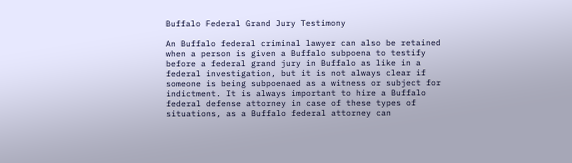Buffalo Federal Grand Jury Testimony

An Buffalo federal criminal lawyer can also be retained when a person is given a Buffalo subpoena to testify before a federal grand jury in Buffalo as like in a federal investigation, but it is not always clear if someone is being subpoenaed as a witness or subject for indictment. It is always important to hire a Buffalo federal defense attorney in case of these types of situations, as a Buffalo federal attorney can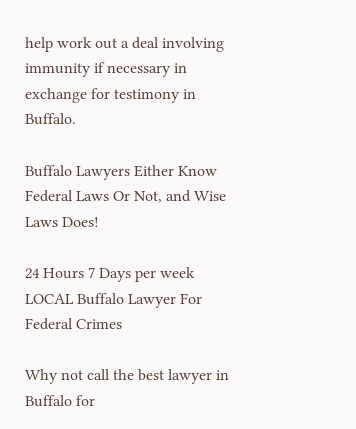help work out a deal involving immunity if necessary in exchange for testimony in Buffalo.

Buffalo Lawyers Either Know Federal Laws Or Not, and Wise Laws Does!

24 Hours 7 Days per week LOCAL Buffalo Lawyer For Federal Crimes

Why not call the best lawyer in Buffalo for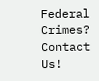Federal Crimes? Contact Us!